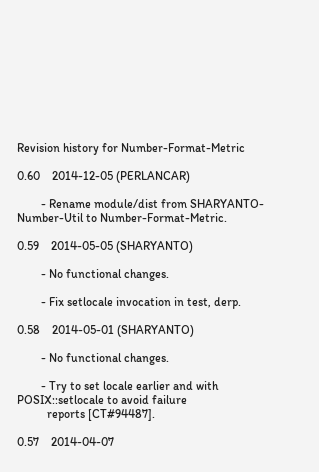Revision history for Number-Format-Metric

0.60    2014-12-05 (PERLANCAR)

        - Rename module/dist from SHARYANTO-Number-Util to Number-Format-Metric.

0.59    2014-05-05 (SHARYANTO)

        - No functional changes.

        - Fix setlocale invocation in test, derp.

0.58    2014-05-01 (SHARYANTO)

        - No functional changes.

        - Try to set locale earlier and with POSIX::setlocale to avoid failure
          reports [CT#94487].

0.57    2014-04-07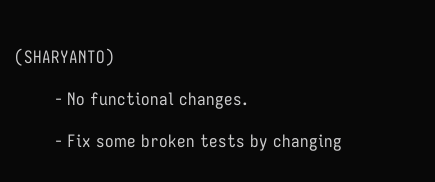(SHARYANTO)

        - No functional changes.

        - Fix some broken tests by changing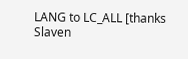LANG to LC_ALL [thanks Slaven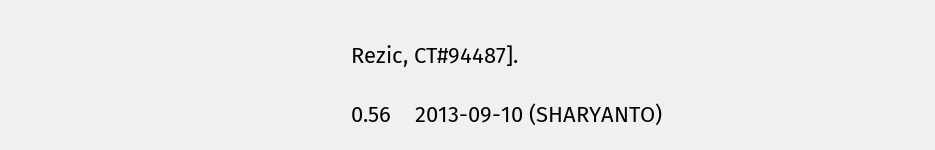Rezic, CT#94487].

0.56    2013-09-10 (SHARYANTO)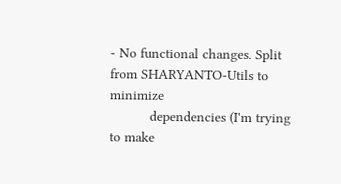- No functional changes. Split from SHARYANTO-Utils to minimize
          dependencies (I'm trying to make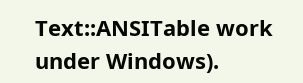Text::ANSITable work under Windows).